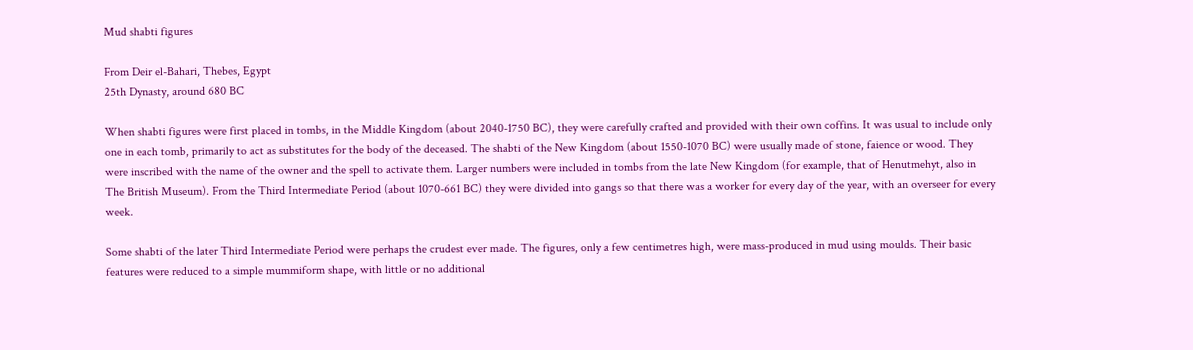Mud shabti figures

From Deir el-Bahari, Thebes, Egypt
25th Dynasty, around 680 BC

When shabti figures were first placed in tombs, in the Middle Kingdom (about 2040-1750 BC), they were carefully crafted and provided with their own coffins. It was usual to include only one in each tomb, primarily to act as substitutes for the body of the deceased. The shabti of the New Kingdom (about 1550-1070 BC) were usually made of stone, faience or wood. They were inscribed with the name of the owner and the spell to activate them. Larger numbers were included in tombs from the late New Kingdom (for example, that of Henutmehyt, also in The British Museum). From the Third Intermediate Period (about 1070-661 BC) they were divided into gangs so that there was a worker for every day of the year, with an overseer for every week.

Some shabti of the later Third Intermediate Period were perhaps the crudest ever made. The figures, only a few centimetres high, were mass-produced in mud using moulds. Their basic features were reduced to a simple mummiform shape, with little or no additional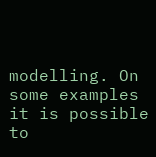modelling. On some examples it is possible to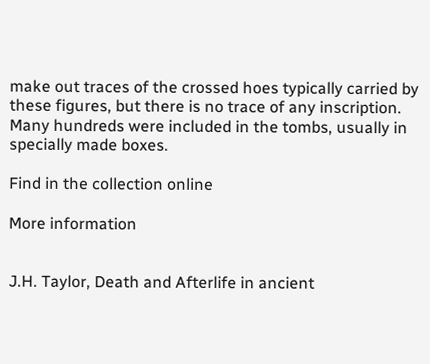make out traces of the crossed hoes typically carried by these figures, but there is no trace of any inscription. Many hundreds were included in the tombs, usually in specially made boxes.

Find in the collection online

More information


J.H. Taylor, Death and Afterlife in ancient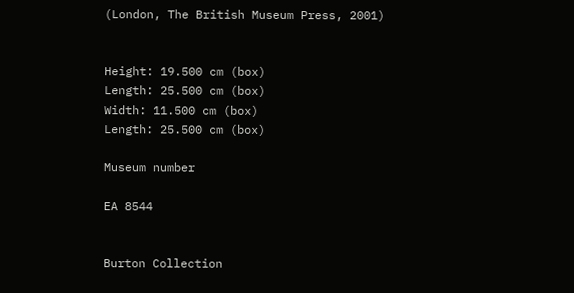(London, The British Museum Press, 2001)


Height: 19.500 cm (box)
Length: 25.500 cm (box)
Width: 11.500 cm (box)
Length: 25.500 cm (box)

Museum number

EA 8544


Burton Collection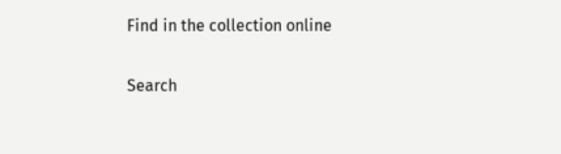Find in the collection online

Search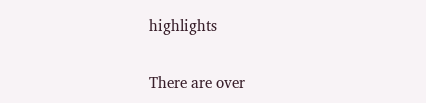highlights

There are over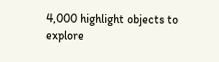4,000 highlight objects to explore